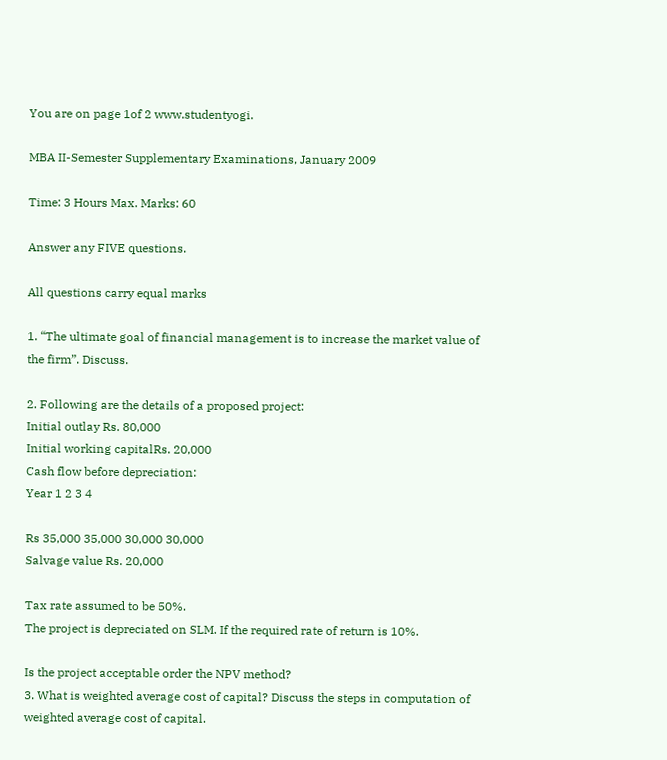You are on page 1of 2 www.studentyogi.

MBA II-Semester Supplementary Examinations, January 2009

Time: 3 Hours Max. Marks: 60

Answer any FIVE questions.

All questions carry equal marks

1. “The ultimate goal of financial management is to increase the market value of
the firm”. Discuss.

2. Following are the details of a proposed project:
Initial outlay Rs. 80,000
Initial working capitalRs. 20,000
Cash flow before depreciation:
Year 1 2 3 4

Rs 35,000 35,000 30,000 30,000
Salvage value Rs. 20,000

Tax rate assumed to be 50%.
The project is depreciated on SLM. If the required rate of return is 10%.

Is the project acceptable order the NPV method?
3. What is weighted average cost of capital? Discuss the steps in computation of
weighted average cost of capital.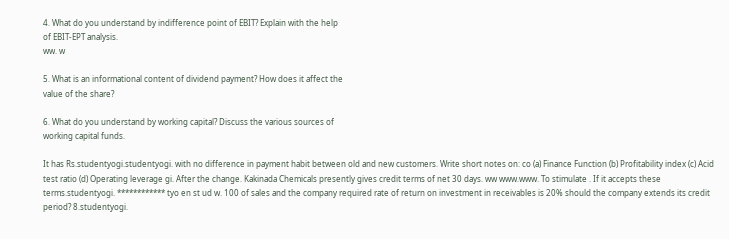4. What do you understand by indifference point of EBIT? Explain with the help
of EBIT-EPT analysis.
ww. w

5. What is an informational content of dividend payment? How does it affect the
value of the share?

6. What do you understand by working capital? Discuss the various sources of
working capital funds.

It has Rs.studentyogi.studentyogi. with no difference in payment habit between old and new customers. Write short notes on: co (a) Finance Function (b) Profitability index (c) Acid test ratio (d) Operating leverage gi. After the change. Kakinada Chemicals presently gives credit terms of net 30 days. ww www.www. To stimulate . If it accepts these terms.studentyogi. ************ tyo en st ud w. 100 of sales and the company required rate of return on investment in receivables is 20% should the company extends its credit period? 8.studentyogi.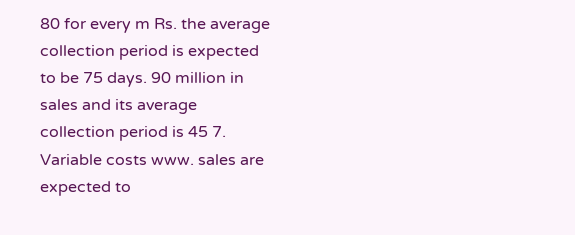80 for every m Rs. the average collection period is expected to be 75 days. 90 million in sales and its average collection period is 45 7. Variable costs www. sales are expected to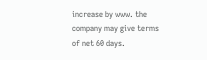increase by www. the company may give terms of net 60 days.